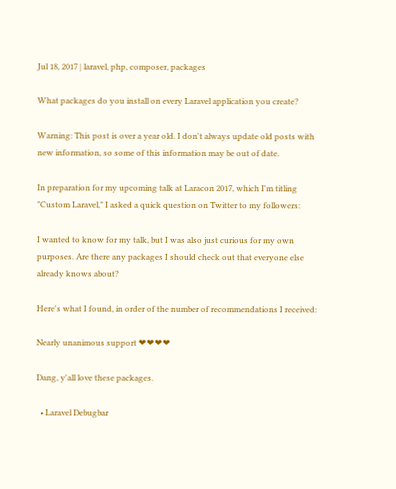Jul 18, 2017 | laravel, php, composer, packages

What packages do you install on every Laravel application you create?

Warning: This post is over a year old. I don't always update old posts with new information, so some of this information may be out of date.

In preparation for my upcoming talk at Laracon 2017, which I'm titling "Custom Laravel," I asked a quick question on Twitter to my followers:

I wanted to know for my talk, but I was also just curious for my own purposes. Are there any packages I should check out that everyone else already knows about?

Here's what I found, in order of the number of recommendations I received:

Nearly unanimous support ❤❤❤❤

Dang, y'all love these packages.

  • Laravel Debugbar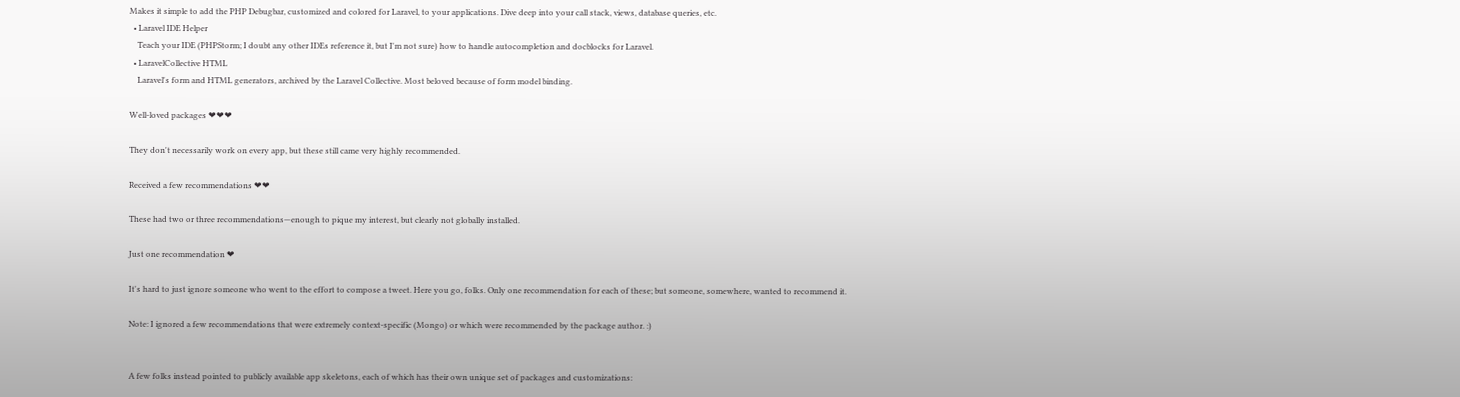Makes it simple to add the PHP Debugbar, customized and colored for Laravel, to your applications. Dive deep into your call stack, views, database queries, etc.
  • Laravel IDE Helper
    Teach your IDE (PHPStorm; I doubt any other IDEs reference it, but I'm not sure) how to handle autocompletion and docblocks for Laravel.
  • LaravelCollective HTML
    Laravel's form and HTML generators, archived by the Laravel Collective. Most beloved because of form model binding.

Well-loved packages ❤❤❤

They don't necessarily work on every app, but these still came very highly recommended.

Received a few recommendations ❤❤

These had two or three recommendations—enough to pique my interest, but clearly not globally installed.

Just one recommendation ❤

It's hard to just ignore someone who went to the effort to compose a tweet. Here you go, folks. Only one recommendation for each of these; but someone, somewhere, wanted to recommend it.

Note: I ignored a few recommendations that were extremely context-specific (Mongo) or which were recommended by the package author. :)


A few folks instead pointed to publicly available app skeletons, each of which has their own unique set of packages and customizations: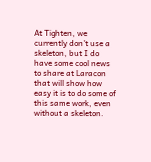At Tighten, we currently don't use a skeleton, but I do have some cool news to share at Laracon that will show how easy it is to do some of this same work, even without a skeleton.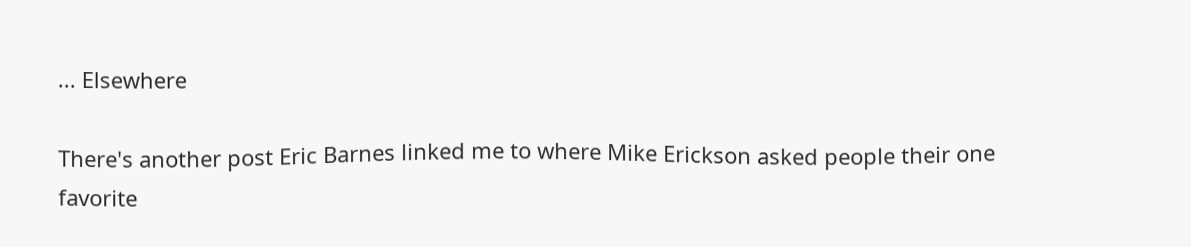... Elsewhere

There's another post Eric Barnes linked me to where Mike Erickson asked people their one favorite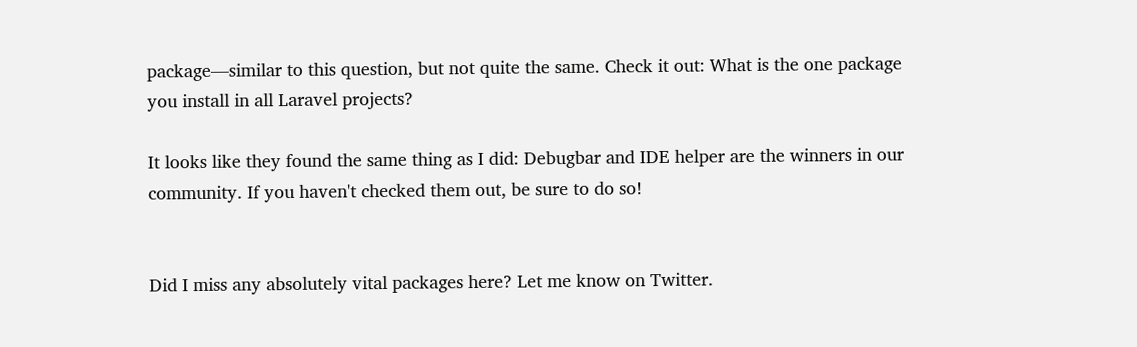package—similar to this question, but not quite the same. Check it out: What is the one package you install in all Laravel projects?

It looks like they found the same thing as I did: Debugbar and IDE helper are the winners in our community. If you haven't checked them out, be sure to do so!


Did I miss any absolutely vital packages here? Let me know on Twitter.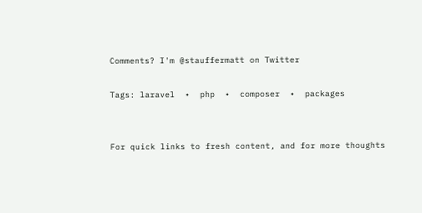Comments? I'm @stauffermatt on Twitter

Tags: laravel  •  php  •  composer  •  packages


For quick links to fresh content, and for more thoughts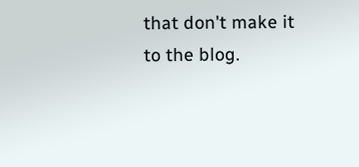that don't make it to the blog.